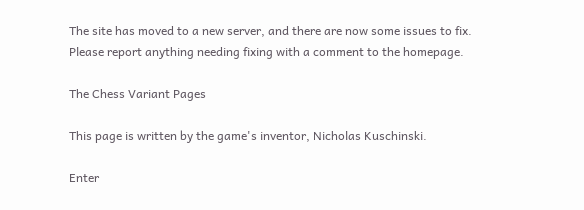The site has moved to a new server, and there are now some issues to fix. Please report anything needing fixing with a comment to the homepage.

The Chess Variant Pages

This page is written by the game's inventor, Nicholas Kuschinski.

Enter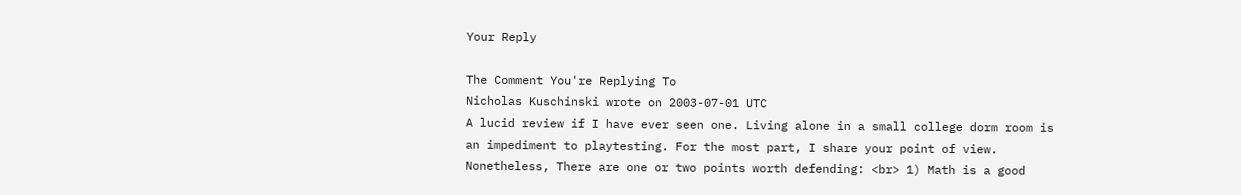Your Reply

The Comment You're Replying To
Nicholas Kuschinski wrote on 2003-07-01 UTC
A lucid review if I have ever seen one. Living alone in a small college dorm room is an impediment to playtesting. For the most part, I share your point of view. Nonetheless, There are one or two points worth defending: <br> 1) Math is a good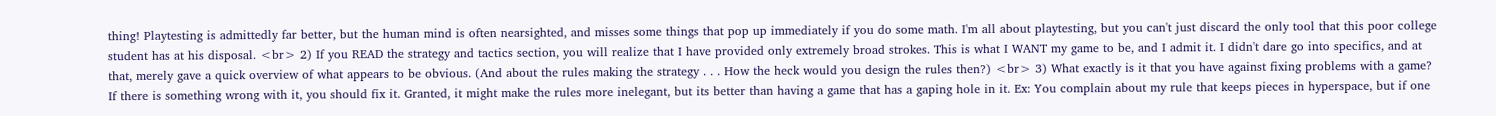thing! Playtesting is admittedly far better, but the human mind is often nearsighted, and misses some things that pop up immediately if you do some math. I'm all about playtesting, but you can't just discard the only tool that this poor college student has at his disposal. <br> 2) If you READ the strategy and tactics section, you will realize that I have provided only extremely broad strokes. This is what I WANT my game to be, and I admit it. I didn't dare go into specifics, and at that, merely gave a quick overview of what appears to be obvious. (And about the rules making the strategy . . . How the heck would you design the rules then?) <br> 3) What exactly is it that you have against fixing problems with a game? If there is something wrong with it, you should fix it. Granted, it might make the rules more inelegant, but its better than having a game that has a gaping hole in it. Ex: You complain about my rule that keeps pieces in hyperspace, but if one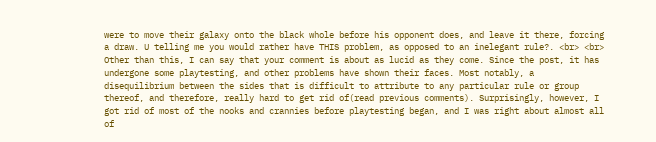were to move their galaxy onto the black whole before his opponent does, and leave it there, forcing a draw. U telling me you would rather have THIS problem, as opposed to an inelegant rule?. <br> <br> Other than this, I can say that your comment is about as lucid as they come. Since the post, it has undergone some playtesting, and other problems have shown their faces. Most notably, a disequilibrium between the sides that is difficult to attribute to any particular rule or group thereof, and therefore, really hard to get rid of(read previous comments). Surprisingly, however, I got rid of most of the nooks and crannies before playtesting began, and I was right about almost all of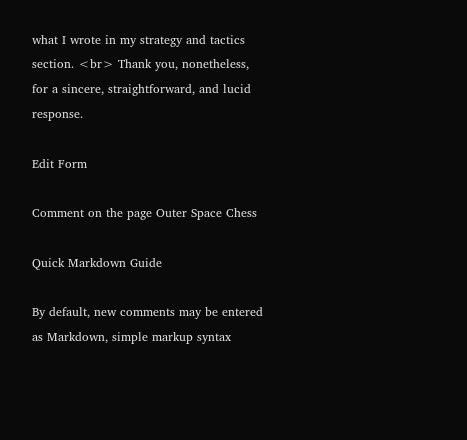what I wrote in my strategy and tactics section. <br> Thank you, nonetheless, for a sincere, straightforward, and lucid response.

Edit Form

Comment on the page Outer Space Chess

Quick Markdown Guide

By default, new comments may be entered as Markdown, simple markup syntax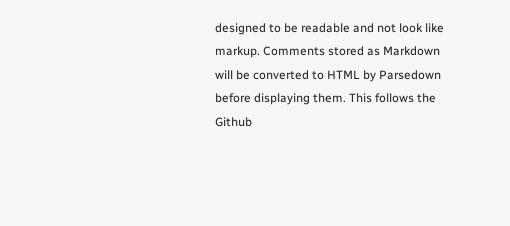designed to be readable and not look like markup. Comments stored as Markdown will be converted to HTML by Parsedown before displaying them. This follows the Github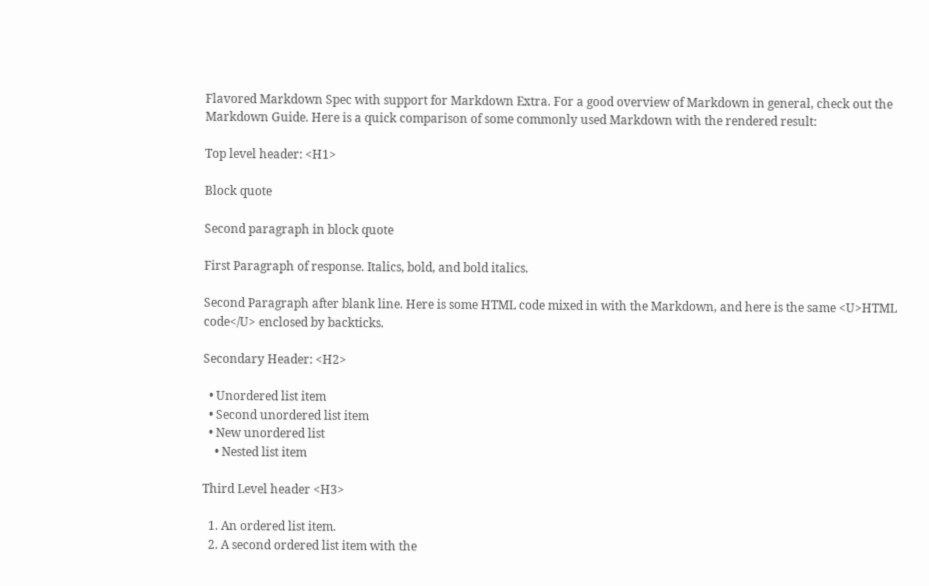Flavored Markdown Spec with support for Markdown Extra. For a good overview of Markdown in general, check out the Markdown Guide. Here is a quick comparison of some commonly used Markdown with the rendered result:

Top level header: <H1>

Block quote

Second paragraph in block quote

First Paragraph of response. Italics, bold, and bold italics.

Second Paragraph after blank line. Here is some HTML code mixed in with the Markdown, and here is the same <U>HTML code</U> enclosed by backticks.

Secondary Header: <H2>

  • Unordered list item
  • Second unordered list item
  • New unordered list
    • Nested list item

Third Level header <H3>

  1. An ordered list item.
  2. A second ordered list item with the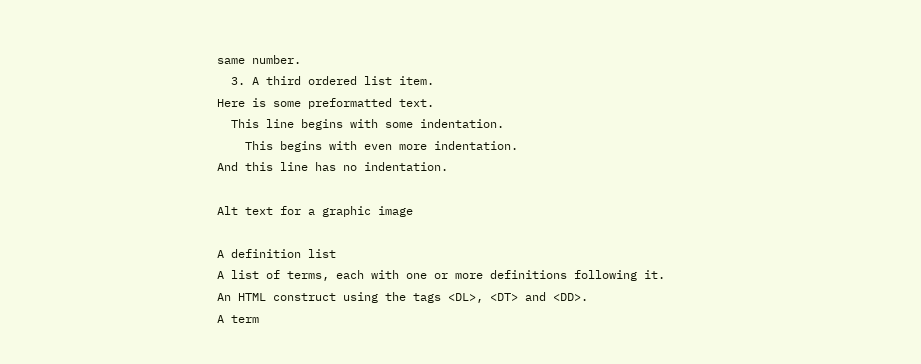same number.
  3. A third ordered list item.
Here is some preformatted text.
  This line begins with some indentation.
    This begins with even more indentation.
And this line has no indentation.

Alt text for a graphic image

A definition list
A list of terms, each with one or more definitions following it.
An HTML construct using the tags <DL>, <DT> and <DD>.
A term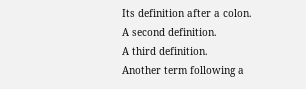Its definition after a colon.
A second definition.
A third definition.
Another term following a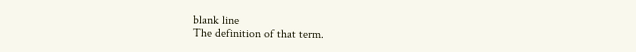blank line
The definition of that term.